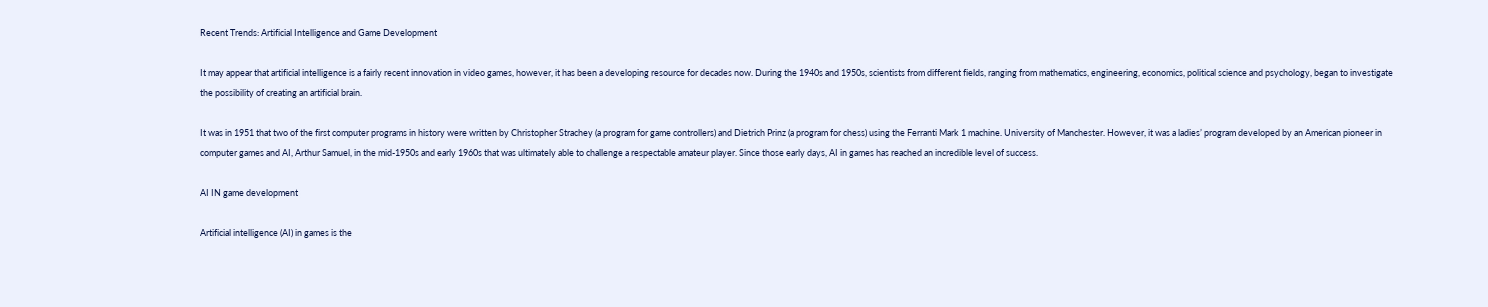Recent Trends: Artificial Intelligence and Game Development

It may appear that artificial intelligence is a fairly recent innovation in video games, however, it has been a developing resource for decades now. During the 1940s and 1950s, scientists from different fields, ranging from mathematics, engineering, economics, political science and psychology, began to investigate the possibility of creating an artificial brain.

It was in 1951 that two of the first computer programs in history were written by Christopher Strachey (a program for game controllers) and Dietrich Prinz (a program for chess) using the Ferranti Mark 1 machine. University of Manchester. However, it was a ladies’ program developed by an American pioneer in computer games and AI, Arthur Samuel, in the mid-1950s and early 1960s that was ultimately able to challenge a respectable amateur player. Since those early days, AI in games has reached an incredible level of success.

AI IN game development

Artificial intelligence (AI) in games is the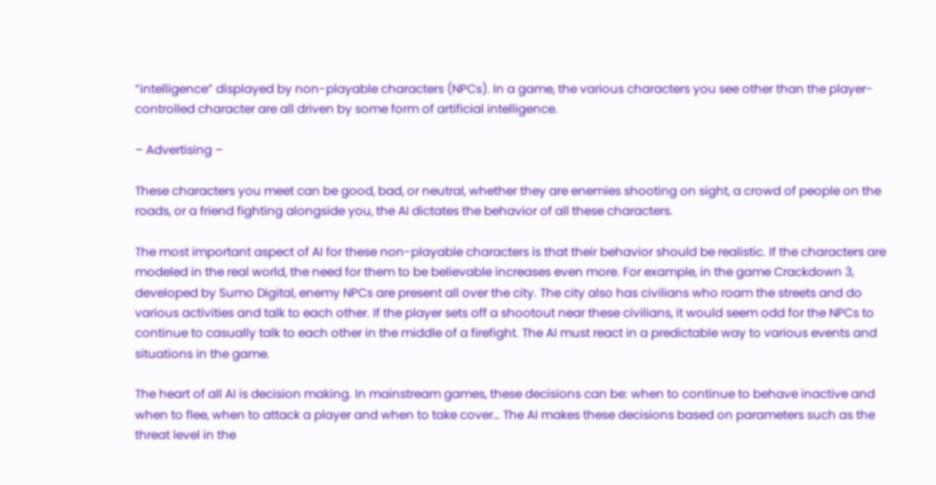“intelligence” displayed by non-playable characters (NPCs). In a game, the various characters you see other than the player-controlled character are all driven by some form of artificial intelligence.

– Advertising –

These characters you meet can be good, bad, or neutral, whether they are enemies shooting on sight, a crowd of people on the roads, or a friend fighting alongside you, the AI dictates the behavior of all these characters.

The most important aspect of AI for these non-playable characters is that their behavior should be realistic. If the characters are modeled in the real world, the need for them to be believable increases even more. For example, in the game Crackdown 3, developed by Sumo Digital, enemy NPCs are present all over the city. The city also has civilians who roam the streets and do various activities and talk to each other. If the player sets off a shootout near these civilians, it would seem odd for the NPCs to continue to casually talk to each other in the middle of a firefight. The AI must react in a predictable way to various events and situations in the game.

The heart of all AI is decision making. In mainstream games, these decisions can be: when to continue to behave inactive and when to flee, when to attack a player and when to take cover… The AI makes these decisions based on parameters such as the threat level in the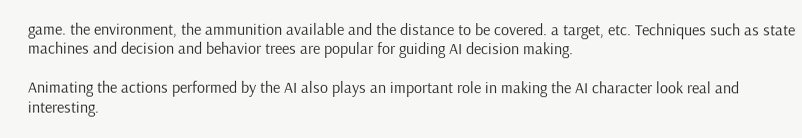game. the environment, the ammunition available and the distance to be covered. a target, etc. Techniques such as state machines and decision and behavior trees are popular for guiding AI decision making.

Animating the actions performed by the AI also plays an important role in making the AI character look real and interesting.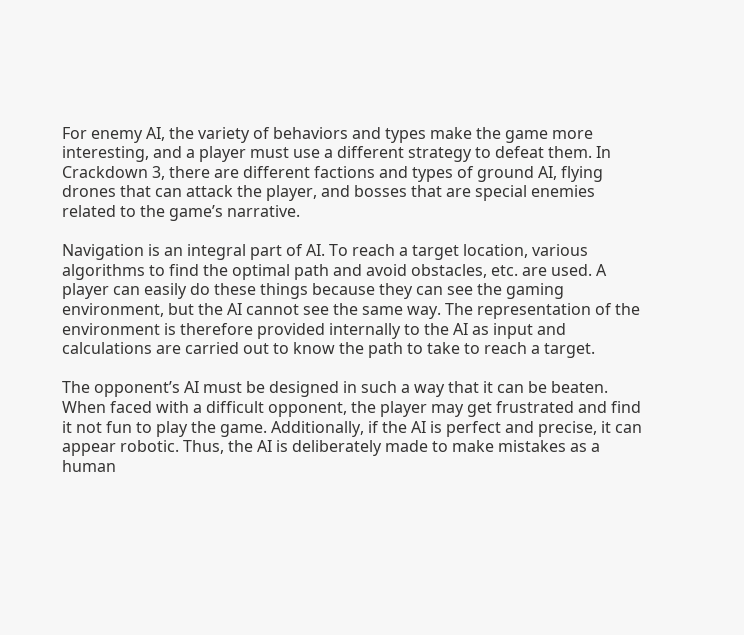For enemy AI, the variety of behaviors and types make the game more interesting, and a player must use a different strategy to defeat them. In Crackdown 3, there are different factions and types of ground AI, flying drones that can attack the player, and bosses that are special enemies related to the game’s narrative.

Navigation is an integral part of AI. To reach a target location, various algorithms to find the optimal path and avoid obstacles, etc. are used. A player can easily do these things because they can see the gaming environment, but the AI cannot see the same way. The representation of the environment is therefore provided internally to the AI as input and calculations are carried out to know the path to take to reach a target.

The opponent’s AI must be designed in such a way that it can be beaten. When faced with a difficult opponent, the player may get frustrated and find it not fun to play the game. Additionally, if the AI is perfect and precise, it can appear robotic. Thus, the AI is deliberately made to make mistakes as a human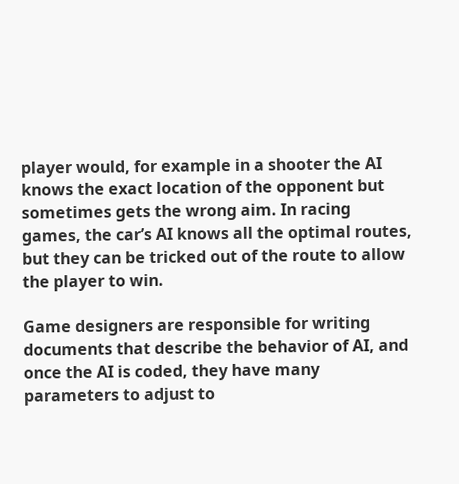player would, for example in a shooter the AI knows the exact location of the opponent but sometimes gets the wrong aim. In racing games, the car’s AI knows all the optimal routes, but they can be tricked out of the route to allow the player to win.

Game designers are responsible for writing documents that describe the behavior of AI, and once the AI is coded, they have many parameters to adjust to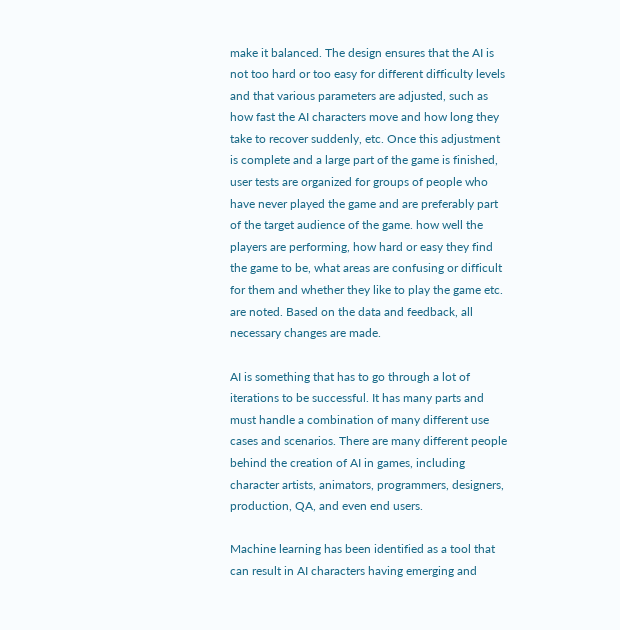make it balanced. The design ensures that the AI is not too hard or too easy for different difficulty levels and that various parameters are adjusted, such as how fast the AI characters move and how long they take to recover suddenly, etc. Once this adjustment is complete and a large part of the game is finished, user tests are organized for groups of people who have never played the game and are preferably part of the target audience of the game. how well the players are performing, how hard or easy they find the game to be, what areas are confusing or difficult for them and whether they like to play the game etc. are noted. Based on the data and feedback, all necessary changes are made.

AI is something that has to go through a lot of iterations to be successful. It has many parts and must handle a combination of many different use cases and scenarios. There are many different people behind the creation of AI in games, including character artists, animators, programmers, designers, production, QA, and even end users.

Machine learning has been identified as a tool that can result in AI characters having emerging and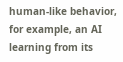human-like behavior, for example, an AI learning from its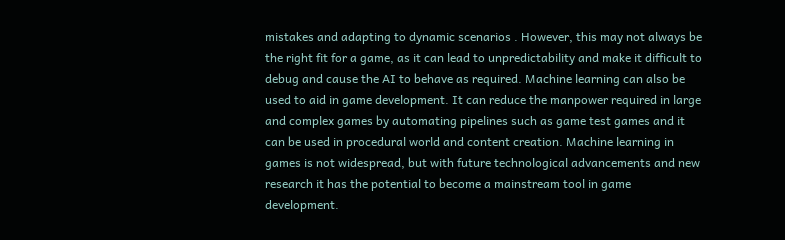mistakes and adapting to dynamic scenarios . However, this may not always be the right fit for a game, as it can lead to unpredictability and make it difficult to debug and cause the AI to behave as required. Machine learning can also be used to aid in game development. It can reduce the manpower required in large and complex games by automating pipelines such as game test games and it can be used in procedural world and content creation. Machine learning in games is not widespread, but with future technological advancements and new research it has the potential to become a mainstream tool in game development.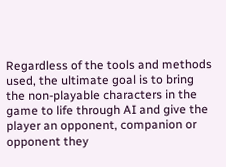Regardless of the tools and methods used, the ultimate goal is to bring the non-playable characters in the game to life through AI and give the player an opponent, companion or opponent they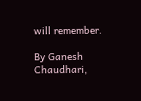will remember.

By Ganesh Chaudhari,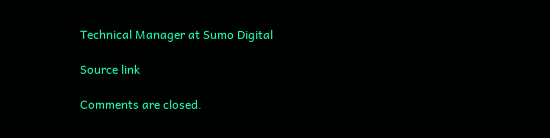Technical Manager at Sumo Digital

Source link

Comments are closed.